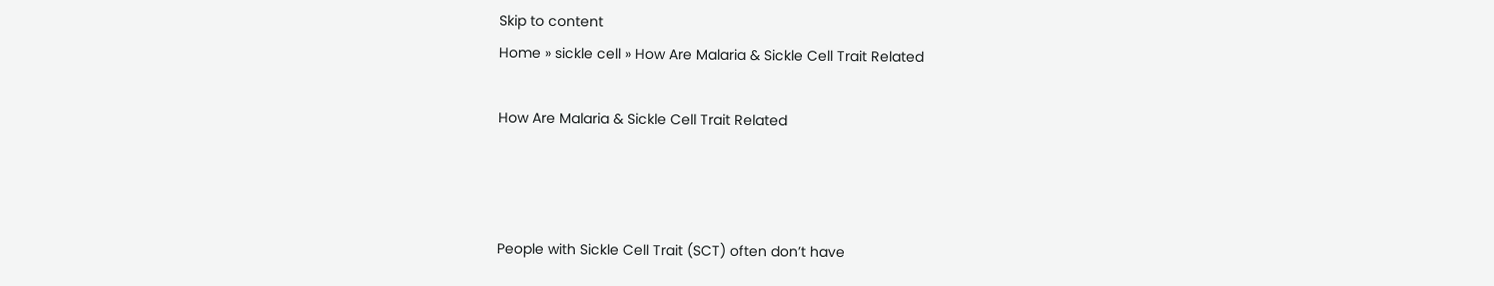Skip to content
Home » sickle cell » How Are Malaria & Sickle Cell Trait Related

How Are Malaria & Sickle Cell Trait Related



People with Sickle Cell Trait (SCT) often don’t have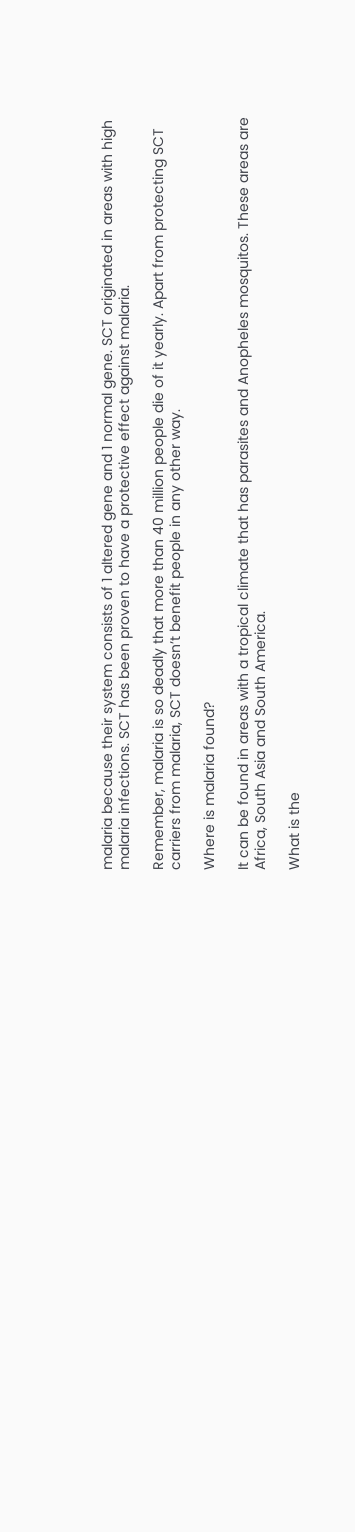malaria because their system consists of 1 altered gene and 1 normal gene. SCT originated in areas with high malaria infections. SCT has been proven to have a protective effect against malaria.

Remember, malaria is so deadly that more than 40 million people die of it yearly. Apart from protecting SCT carriers from malaria, SCT doesn’t benefit people in any other way.

Where is malaria found?

It can be found in areas with a tropical climate that has parasites and Anopheles mosquitos. These areas are Africa, South Asia and South America.

What is the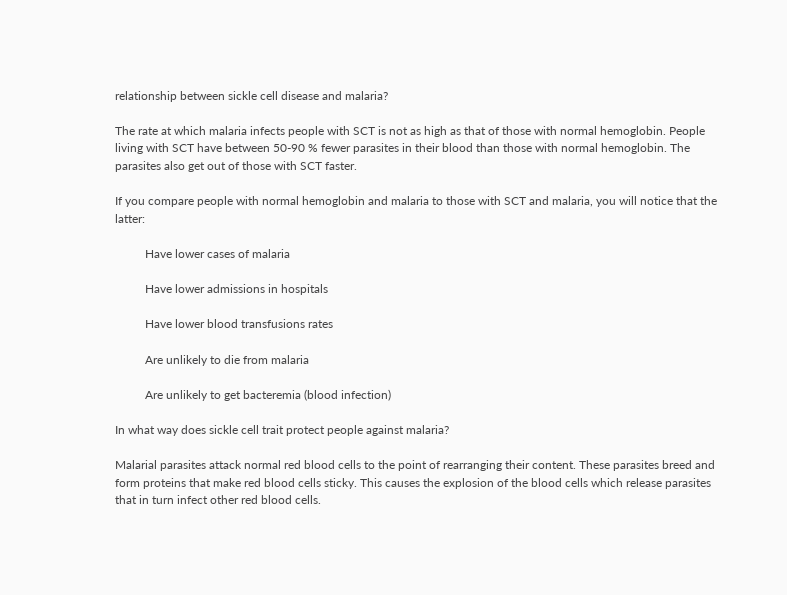relationship between sickle cell disease and malaria?

The rate at which malaria infects people with SCT is not as high as that of those with normal hemoglobin. People living with SCT have between 50-90 % fewer parasites in their blood than those with normal hemoglobin. The parasites also get out of those with SCT faster.

If you compare people with normal hemoglobin and malaria to those with SCT and malaria, you will notice that the latter:

          Have lower cases of malaria

          Have lower admissions in hospitals

          Have lower blood transfusions rates

          Are unlikely to die from malaria

          Are unlikely to get bacteremia (blood infection)

In what way does sickle cell trait protect people against malaria?

Malarial parasites attack normal red blood cells to the point of rearranging their content. These parasites breed and form proteins that make red blood cells sticky. This causes the explosion of the blood cells which release parasites that in turn infect other red blood cells.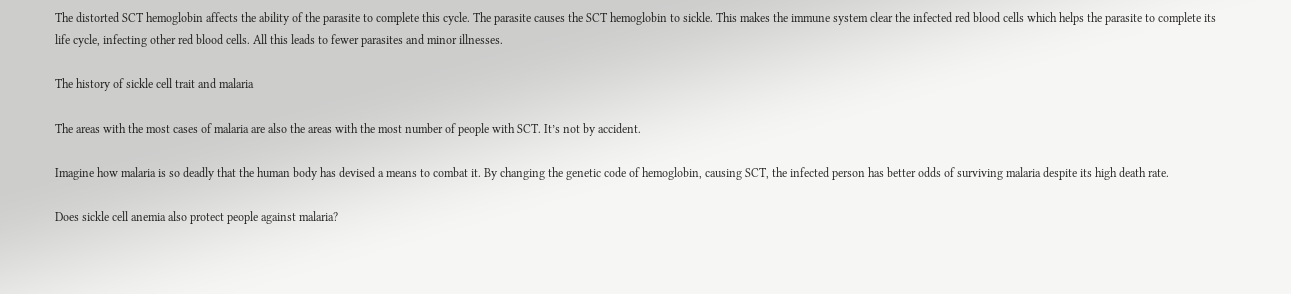The distorted SCT hemoglobin affects the ability of the parasite to complete this cycle. The parasite causes the SCT hemoglobin to sickle. This makes the immune system clear the infected red blood cells which helps the parasite to complete its life cycle, infecting other red blood cells. All this leads to fewer parasites and minor illnesses.

The history of sickle cell trait and malaria

The areas with the most cases of malaria are also the areas with the most number of people with SCT. It’s not by accident.

Imagine how malaria is so deadly that the human body has devised a means to combat it. By changing the genetic code of hemoglobin, causing SCT, the infected person has better odds of surviving malaria despite its high death rate.

Does sickle cell anemia also protect people against malaria?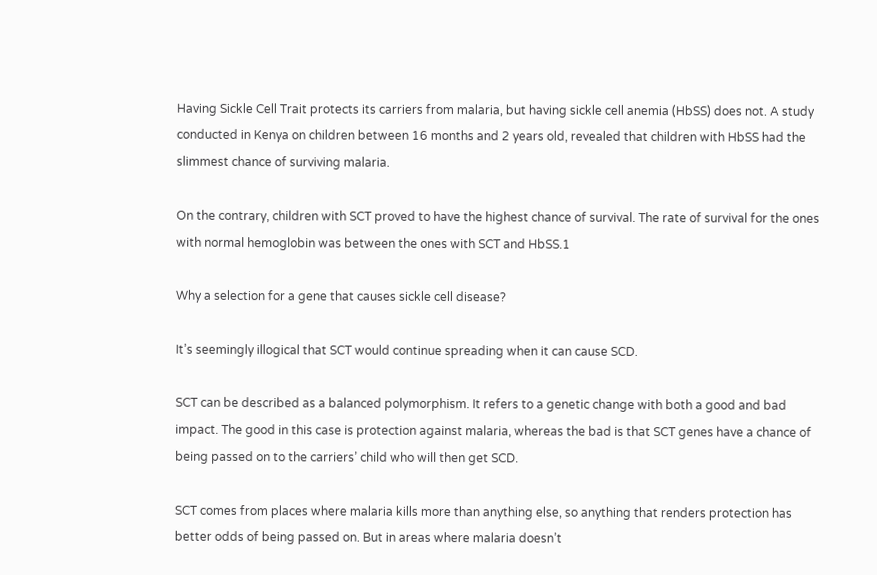Having Sickle Cell Trait protects its carriers from malaria, but having sickle cell anemia (HbSS) does not. A study conducted in Kenya on children between 16 months and 2 years old, revealed that children with HbSS had the slimmest chance of surviving malaria.

On the contrary, children with SCT proved to have the highest chance of survival. The rate of survival for the ones with normal hemoglobin was between the ones with SCT and HbSS.1

Why a selection for a gene that causes sickle cell disease?

It’s seemingly illogical that SCT would continue spreading when it can cause SCD.

SCT can be described as a balanced polymorphism. It refers to a genetic change with both a good and bad impact. The good in this case is protection against malaria, whereas the bad is that SCT genes have a chance of being passed on to the carriers’ child who will then get SCD.

SCT comes from places where malaria kills more than anything else, so anything that renders protection has better odds of being passed on. But in areas where malaria doesn’t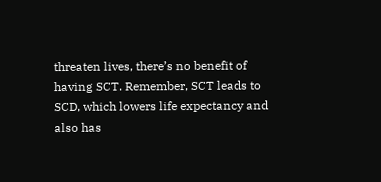threaten lives, there’s no benefit of having SCT. Remember, SCT leads to SCD, which lowers life expectancy and also has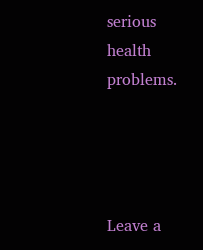serious health problems.




Leave a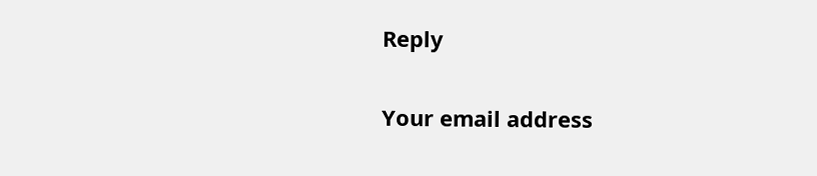Reply

Your email address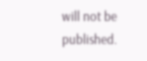will not be published.